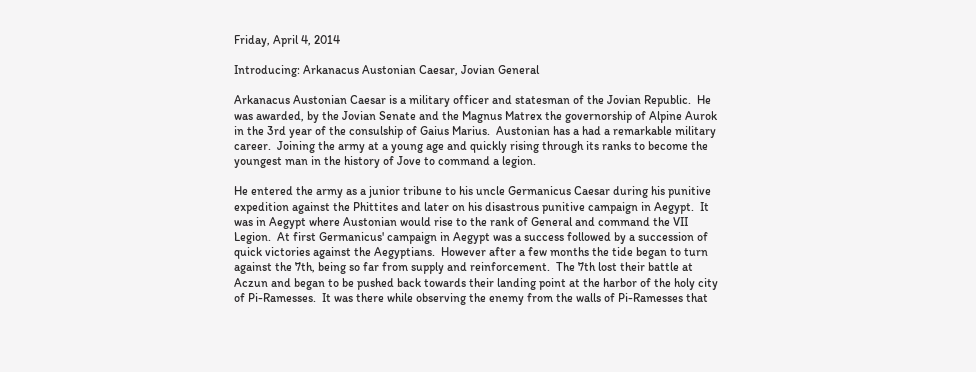Friday, April 4, 2014

Introducing: Arkanacus Austonian Caesar, Jovian General

Arkanacus Austonian Caesar is a military officer and statesman of the Jovian Republic.  He was awarded, by the Jovian Senate and the Magnus Matrex the governorship of Alpine Aurok in the 3rd year of the consulship of Gaius Marius.  Austonian has a had a remarkable military career.  Joining the army at a young age and quickly rising through its ranks to become the youngest man in the history of Jove to command a legion.

He entered the army as a junior tribune to his uncle Germanicus Caesar during his punitive expedition against the Phittites and later on his disastrous punitive campaign in Aegypt.  It was in Aegypt where Austonian would rise to the rank of General and command the VII Legion.  At first Germanicus' campaign in Aegypt was a success followed by a succession of quick victories against the Aegyptians.  However after a few months the tide began to turn against the 7th, being so far from supply and reinforcement.  The 7th lost their battle at Aczun and began to be pushed back towards their landing point at the harbor of the holy city of Pi-Ramesses.  It was there while observing the enemy from the walls of Pi-Ramesses that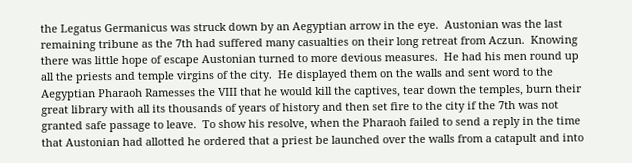the Legatus Germanicus was struck down by an Aegyptian arrow in the eye.  Austonian was the last remaining tribune as the 7th had suffered many casualties on their long retreat from Aczun.  Knowing there was little hope of escape Austonian turned to more devious measures.  He had his men round up all the priests and temple virgins of the city.  He displayed them on the walls and sent word to the Aegyptian Pharaoh Ramesses the VIII that he would kill the captives, tear down the temples, burn their great library with all its thousands of years of history and then set fire to the city if the 7th was not granted safe passage to leave.  To show his resolve, when the Pharaoh failed to send a reply in the time that Austonian had allotted he ordered that a priest be launched over the walls from a catapult and into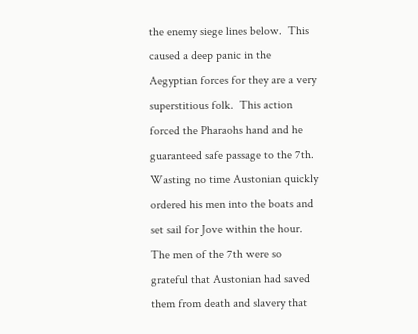the enemy siege lines below.  This caused a deep panic in the Aegyptian forces for they are a very superstitious folk.  This action forced the Pharaohs hand and he guaranteed safe passage to the 7th.  Wasting no time Austonian quickly ordered his men into the boats and set sail for Jove within the hour. The men of the 7th were so grateful that Austonian had saved them from death and slavery that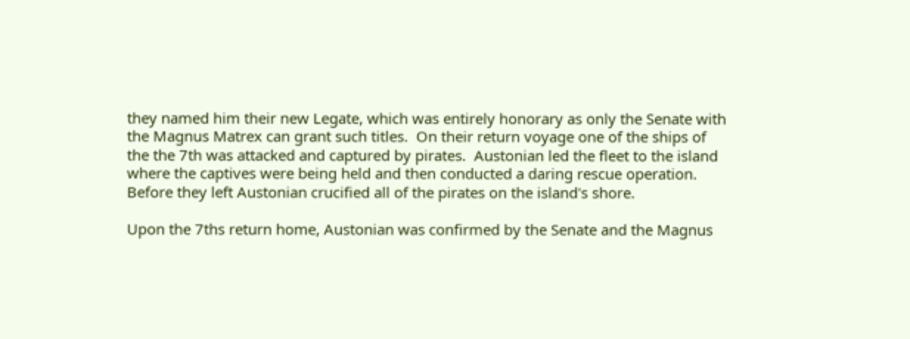they named him their new Legate, which was entirely honorary as only the Senate with the Magnus Matrex can grant such titles.  On their return voyage one of the ships of the the 7th was attacked and captured by pirates.  Austonian led the fleet to the island where the captives were being held and then conducted a daring rescue operation.  Before they left Austonian crucified all of the pirates on the island's shore.

Upon the 7ths return home, Austonian was confirmed by the Senate and the Magnus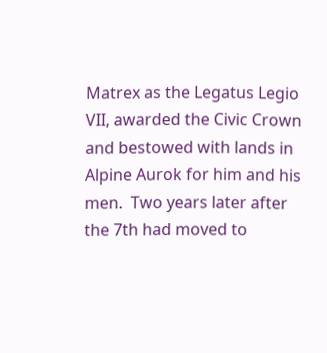Matrex as the Legatus Legio VII, awarded the Civic Crown and bestowed with lands in Alpine Aurok for him and his men.  Two years later after the 7th had moved to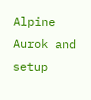Alpine Aurok and setup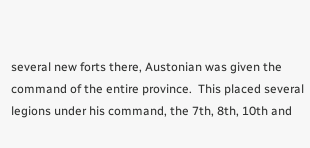several new forts there, Austonian was given the command of the entire province.  This placed several legions under his command, the 7th, 8th, 10th and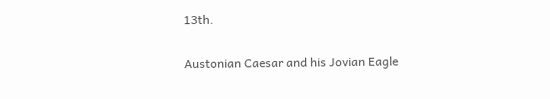13th.

Austonian Caesar and his Jovian Eagle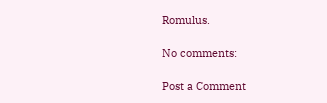Romulus.

No comments:

Post a Comment